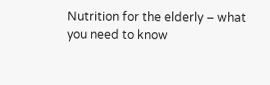Nutrition for the elderly – what you need to know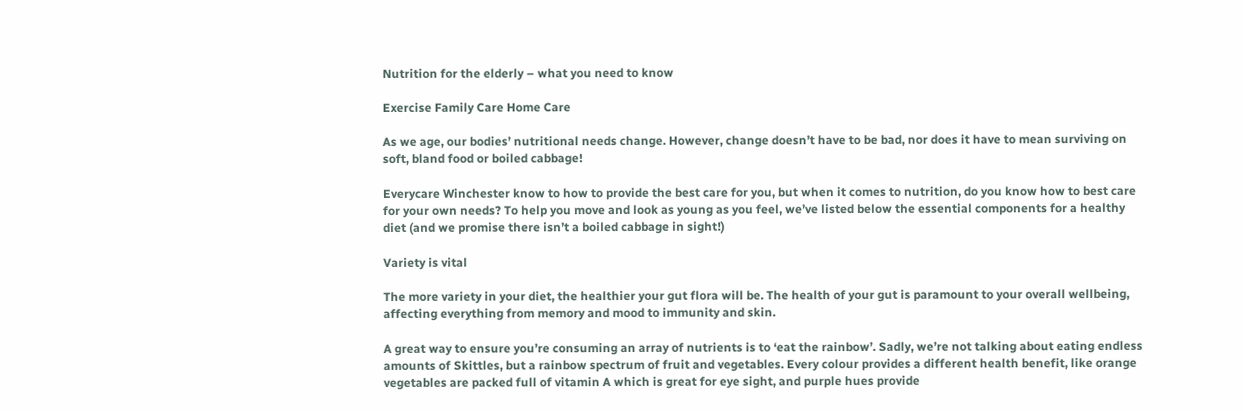Nutrition for the elderly – what you need to know

Exercise Family Care Home Care

As we age, our bodies’ nutritional needs change. However, change doesn’t have to be bad, nor does it have to mean surviving on soft, bland food or boiled cabbage!

Everycare Winchester know to how to provide the best care for you, but when it comes to nutrition, do you know how to best care for your own needs? To help you move and look as young as you feel, we’ve listed below the essential components for a healthy diet (and we promise there isn’t a boiled cabbage in sight!)

Variety is vital

The more variety in your diet, the healthier your gut flora will be. The health of your gut is paramount to your overall wellbeing, affecting everything from memory and mood to immunity and skin.

A great way to ensure you’re consuming an array of nutrients is to ‘eat the rainbow’. Sadly, we’re not talking about eating endless amounts of Skittles, but a rainbow spectrum of fruit and vegetables. Every colour provides a different health benefit, like orange vegetables are packed full of vitamin A which is great for eye sight, and purple hues provide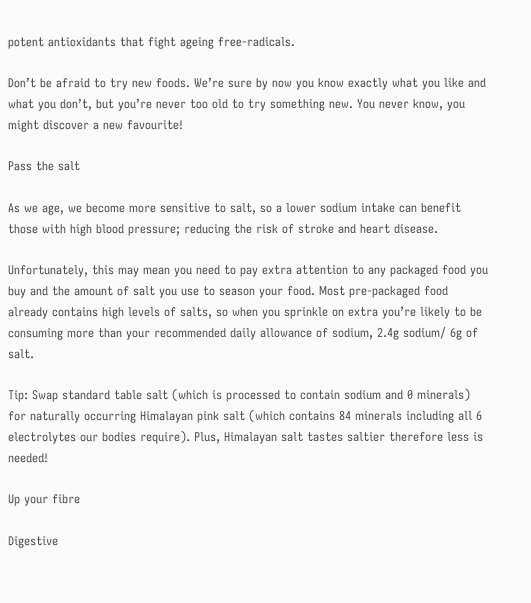potent antioxidants that fight ageing free-radicals.

Don’t be afraid to try new foods. We’re sure by now you know exactly what you like and what you don’t, but you’re never too old to try something new. You never know, you might discover a new favourite!

Pass the salt

As we age, we become more sensitive to salt, so a lower sodium intake can benefit those with high blood pressure; reducing the risk of stroke and heart disease.

Unfortunately, this may mean you need to pay extra attention to any packaged food you buy and the amount of salt you use to season your food. Most pre-packaged food already contains high levels of salts, so when you sprinkle on extra you’re likely to be consuming more than your recommended daily allowance of sodium, 2.4g sodium/ 6g of salt.

Tip: Swap standard table salt (which is processed to contain sodium and 0 minerals) for naturally occurring Himalayan pink salt (which contains 84 minerals including all 6 electrolytes our bodies require). Plus, Himalayan salt tastes saltier therefore less is needed!

Up your fibre

Digestive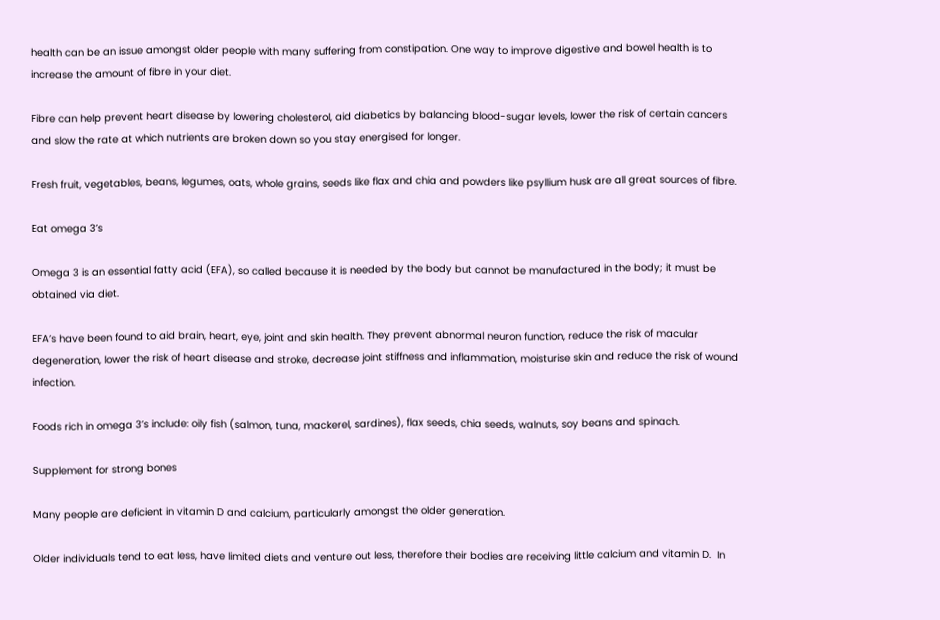health can be an issue amongst older people with many suffering from constipation. One way to improve digestive and bowel health is to increase the amount of fibre in your diet.

Fibre can help prevent heart disease by lowering cholesterol, aid diabetics by balancing blood-sugar levels, lower the risk of certain cancers and slow the rate at which nutrients are broken down so you stay energised for longer.

Fresh fruit, vegetables, beans, legumes, oats, whole grains, seeds like flax and chia and powders like psyllium husk are all great sources of fibre.

Eat omega 3’s

Omega 3 is an essential fatty acid (EFA), so called because it is needed by the body but cannot be manufactured in the body; it must be obtained via diet.

EFA’s have been found to aid brain, heart, eye, joint and skin health. They prevent abnormal neuron function, reduce the risk of macular degeneration, lower the risk of heart disease and stroke, decrease joint stiffness and inflammation, moisturise skin and reduce the risk of wound infection.

Foods rich in omega 3’s include: oily fish (salmon, tuna, mackerel, sardines), flax seeds, chia seeds, walnuts, soy beans and spinach.

Supplement for strong bones

Many people are deficient in vitamin D and calcium, particularly amongst the older generation.

Older individuals tend to eat less, have limited diets and venture out less, therefore their bodies are receiving little calcium and vitamin D.  In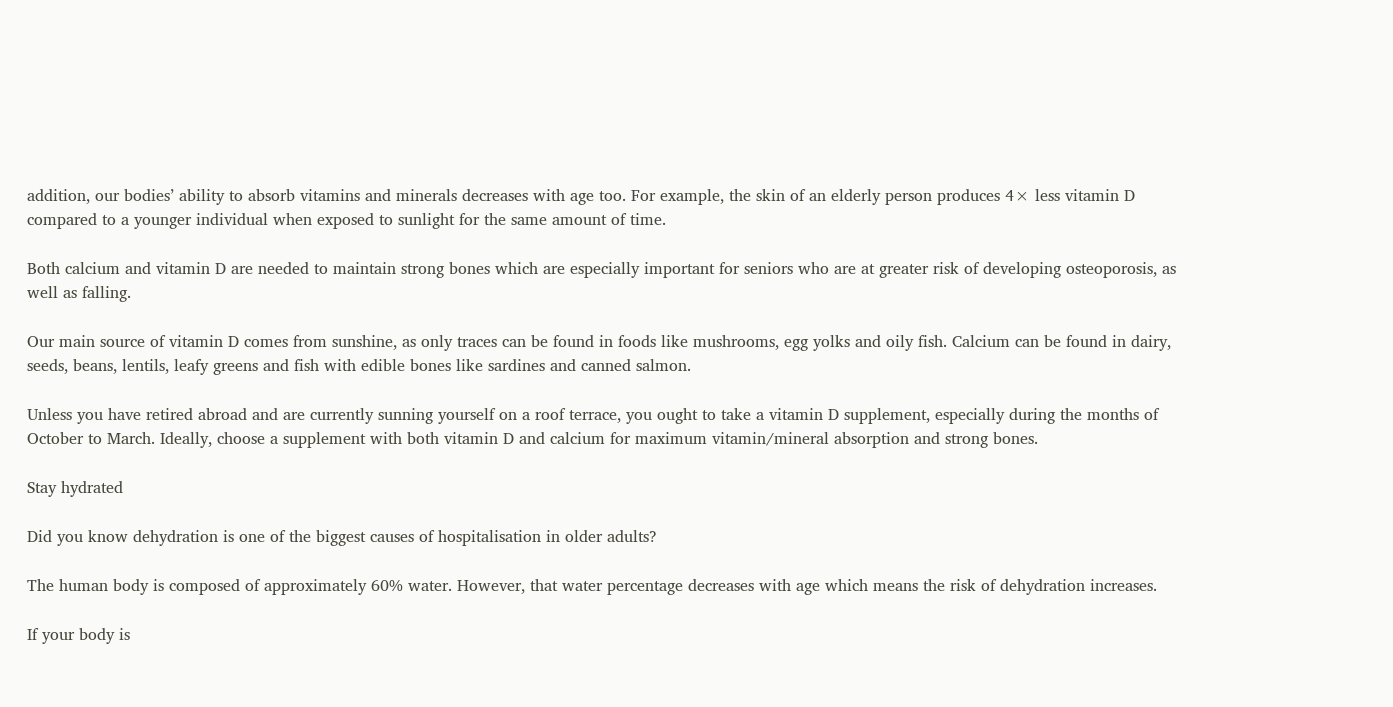addition, our bodies’ ability to absorb vitamins and minerals decreases with age too. For example, the skin of an elderly person produces 4× less vitamin D compared to a younger individual when exposed to sunlight for the same amount of time.

Both calcium and vitamin D are needed to maintain strong bones which are especially important for seniors who are at greater risk of developing osteoporosis, as well as falling.

Our main source of vitamin D comes from sunshine, as only traces can be found in foods like mushrooms, egg yolks and oily fish. Calcium can be found in dairy, seeds, beans, lentils, leafy greens and fish with edible bones like sardines and canned salmon.

Unless you have retired abroad and are currently sunning yourself on a roof terrace, you ought to take a vitamin D supplement, especially during the months of October to March. Ideally, choose a supplement with both vitamin D and calcium for maximum vitamin/mineral absorption and strong bones.

Stay hydrated

Did you know dehydration is one of the biggest causes of hospitalisation in older adults?

The human body is composed of approximately 60% water. However, that water percentage decreases with age which means the risk of dehydration increases.

If your body is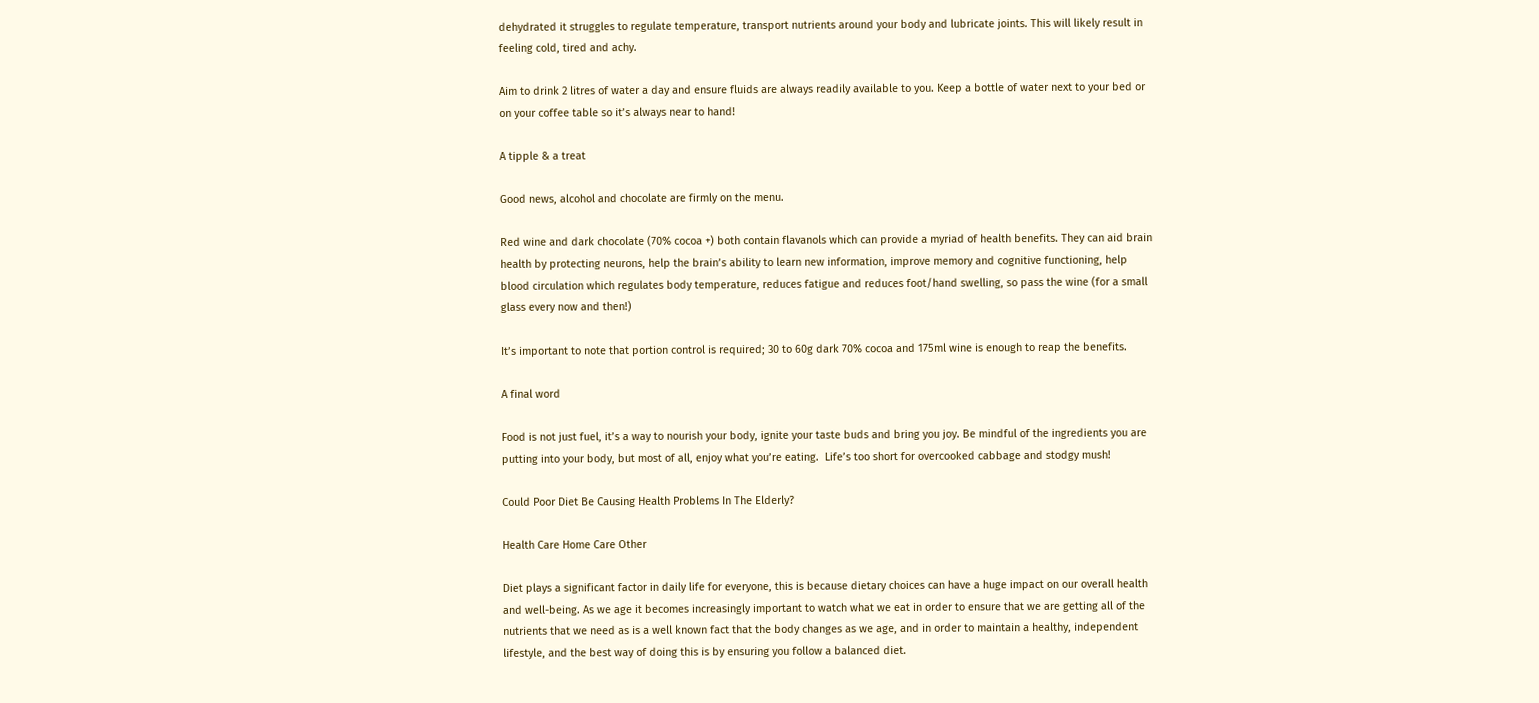dehydrated it struggles to regulate temperature, transport nutrients around your body and lubricate joints. This will likely result in feeling cold, tired and achy.

Aim to drink 2 litres of water a day and ensure fluids are always readily available to you. Keep a bottle of water next to your bed or on your coffee table so it’s always near to hand!

A tipple & a treat

Good news, alcohol and chocolate are firmly on the menu.

Red wine and dark chocolate (70% cocoa +) both contain flavanols which can provide a myriad of health benefits. They can aid brain health by protecting neurons, help the brain’s ability to learn new information, improve memory and cognitive functioning, help blood circulation which regulates body temperature, reduces fatigue and reduces foot/hand swelling, so pass the wine (for a small glass every now and then!)

It’s important to note that portion control is required; 30 to 60g dark 70% cocoa and 175ml wine is enough to reap the benefits.

A final word

Food is not just fuel, it’s a way to nourish your body, ignite your taste buds and bring you joy. Be mindful of the ingredients you are putting into your body, but most of all, enjoy what you’re eating.  Life’s too short for overcooked cabbage and stodgy mush!

Could Poor Diet Be Causing Health Problems In The Elderly?

Health Care Home Care Other

Diet plays a significant factor in daily life for everyone, this is because dietary choices can have a huge impact on our overall health and well-being. As we age it becomes increasingly important to watch what we eat in order to ensure that we are getting all of the nutrients that we need as is a well known fact that the body changes as we age, and in order to maintain a healthy, independent lifestyle, and the best way of doing this is by ensuring you follow a balanced diet.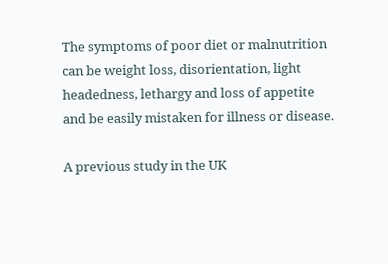The symptoms of poor diet or malnutrition can be weight loss, disorientation, light headedness, lethargy and loss of appetite and be easily mistaken for illness or disease.

A previous study in the UK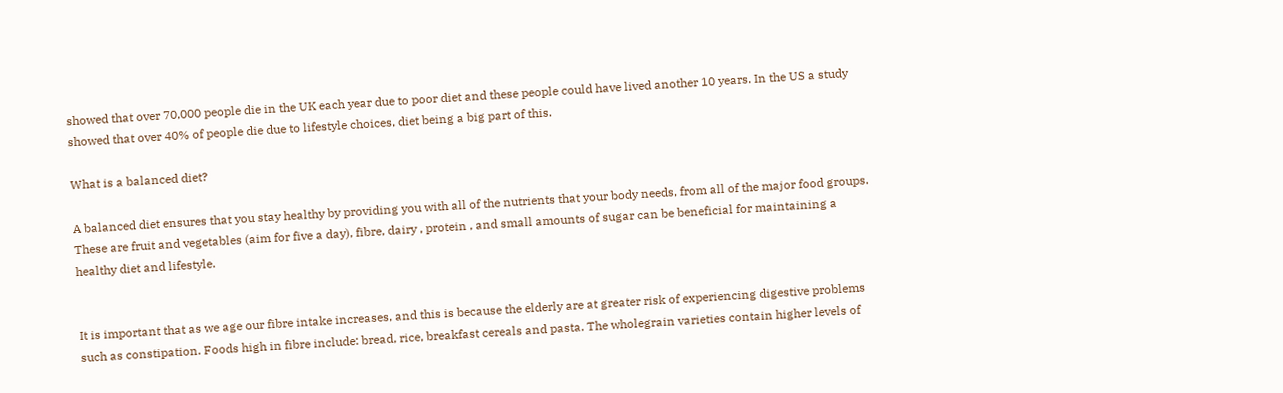showed that over 70,000 people die in the UK each year due to poor diet and these people could have lived another 10 years. In the US a study showed that over 40% of people die due to lifestyle choices, diet being a big part of this.

What is a balanced diet?

A balanced diet ensures that you stay healthy by providing you with all of the nutrients that your body needs, from all of the major food groups. These are fruit and vegetables (aim for five a day), fibre, dairy , protein , and small amounts of sugar can be beneficial for maintaining a healthy diet and lifestyle.


It is important that as we age our fibre intake increases, and this is because the elderly are at greater risk of experiencing digestive problems such as constipation. Foods high in fibre include: bread, rice, breakfast cereals and pasta. The wholegrain varieties contain higher levels of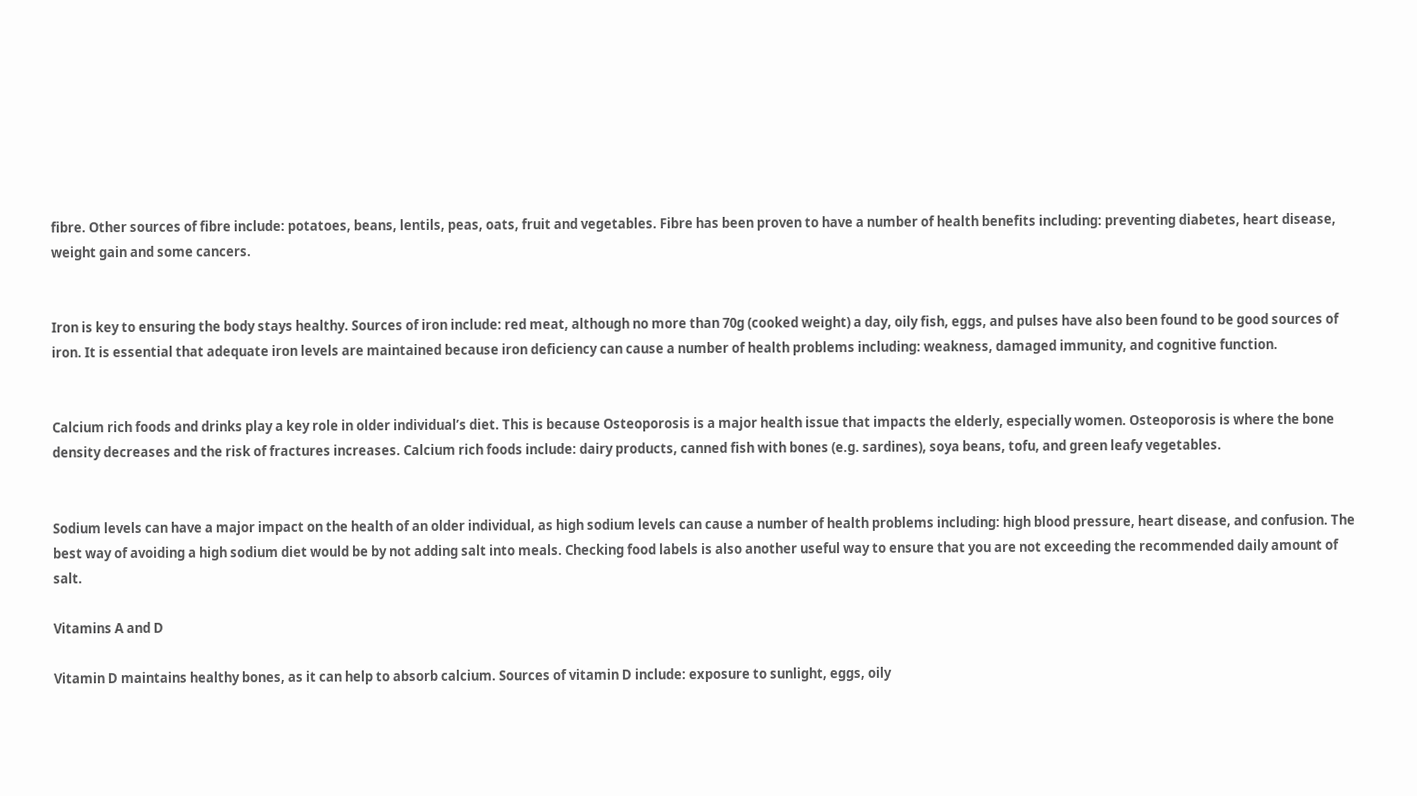fibre. Other sources of fibre include: potatoes, beans, lentils, peas, oats, fruit and vegetables. Fibre has been proven to have a number of health benefits including: preventing diabetes, heart disease, weight gain and some cancers.


Iron is key to ensuring the body stays healthy. Sources of iron include: red meat, although no more than 70g (cooked weight) a day, oily fish, eggs, and pulses have also been found to be good sources of iron. It is essential that adequate iron levels are maintained because iron deficiency can cause a number of health problems including: weakness, damaged immunity, and cognitive function.


Calcium rich foods and drinks play a key role in older individual’s diet. This is because Osteoporosis is a major health issue that impacts the elderly, especially women. Osteoporosis is where the bone density decreases and the risk of fractures increases. Calcium rich foods include: dairy products, canned fish with bones (e.g. sardines), soya beans, tofu, and green leafy vegetables.


Sodium levels can have a major impact on the health of an older individual, as high sodium levels can cause a number of health problems including: high blood pressure, heart disease, and confusion. The best way of avoiding a high sodium diet would be by not adding salt into meals. Checking food labels is also another useful way to ensure that you are not exceeding the recommended daily amount of salt.

Vitamins A and D

Vitamin D maintains healthy bones, as it can help to absorb calcium. Sources of vitamin D include: exposure to sunlight, eggs, oily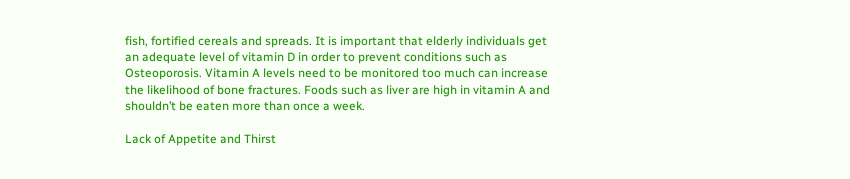fish, fortified cereals and spreads. It is important that elderly individuals get an adequate level of vitamin D in order to prevent conditions such as Osteoporosis. Vitamin A levels need to be monitored too much can increase the likelihood of bone fractures. Foods such as liver are high in vitamin A and shouldn’t be eaten more than once a week.

Lack of Appetite and Thirst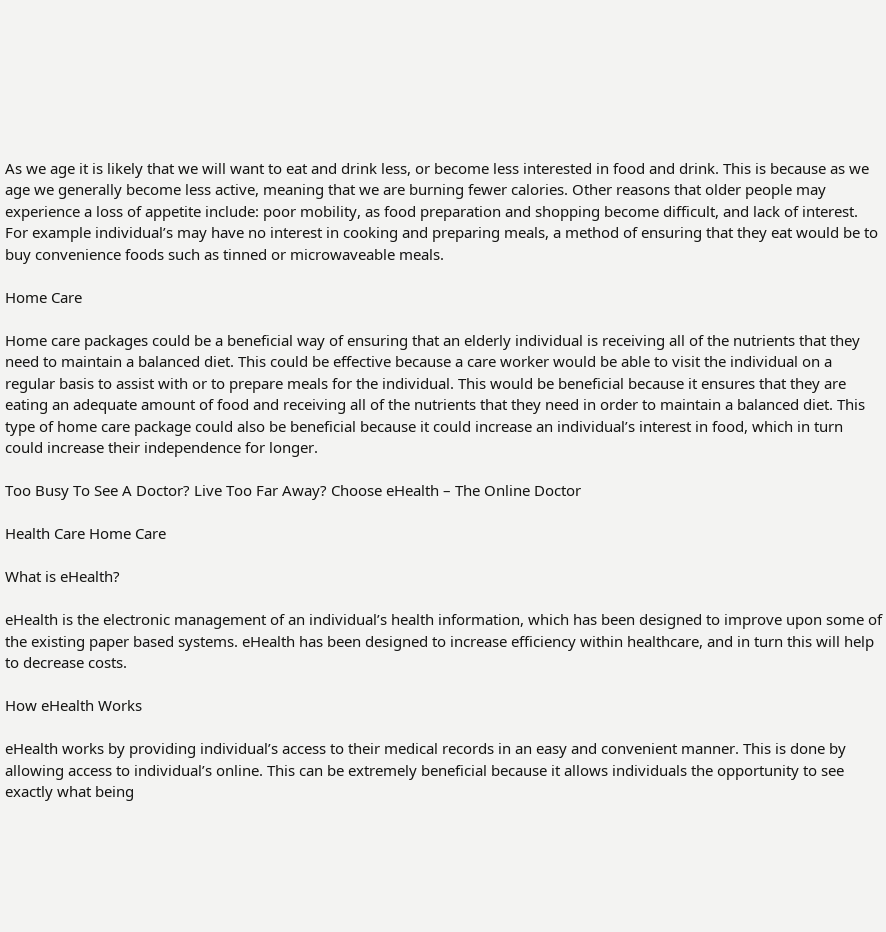As we age it is likely that we will want to eat and drink less, or become less interested in food and drink. This is because as we age we generally become less active, meaning that we are burning fewer calories. Other reasons that older people may experience a loss of appetite include: poor mobility, as food preparation and shopping become difficult, and lack of interest. For example individual’s may have no interest in cooking and preparing meals, a method of ensuring that they eat would be to buy convenience foods such as tinned or microwaveable meals.

Home Care

Home care packages could be a beneficial way of ensuring that an elderly individual is receiving all of the nutrients that they need to maintain a balanced diet. This could be effective because a care worker would be able to visit the individual on a regular basis to assist with or to prepare meals for the individual. This would be beneficial because it ensures that they are eating an adequate amount of food and receiving all of the nutrients that they need in order to maintain a balanced diet. This type of home care package could also be beneficial because it could increase an individual’s interest in food, which in turn could increase their independence for longer.

Too Busy To See A Doctor? Live Too Far Away? Choose eHealth – The Online Doctor

Health Care Home Care

What is eHealth?

eHealth is the electronic management of an individual’s health information, which has been designed to improve upon some of the existing paper based systems. eHealth has been designed to increase efficiency within healthcare, and in turn this will help to decrease costs.

How eHealth Works

eHealth works by providing individual’s access to their medical records in an easy and convenient manner. This is done by allowing access to individual’s online. This can be extremely beneficial because it allows individuals the opportunity to see exactly what being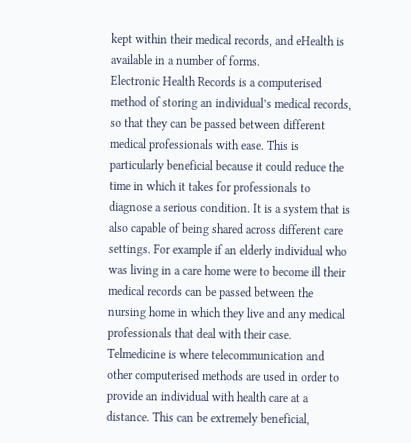kept within their medical records, and eHealth is available in a number of forms.
Electronic Health Records is a computerised method of storing an individual’s medical records, so that they can be passed between different medical professionals with ease. This is particularly beneficial because it could reduce the time in which it takes for professionals to diagnose a serious condition. It is a system that is also capable of being shared across different care settings. For example if an elderly individual who was living in a care home were to become ill their medical records can be passed between the nursing home in which they live and any medical professionals that deal with their case.
Telmedicine is where telecommunication and other computerised methods are used in order to provide an individual with health care at a distance. This can be extremely beneficial,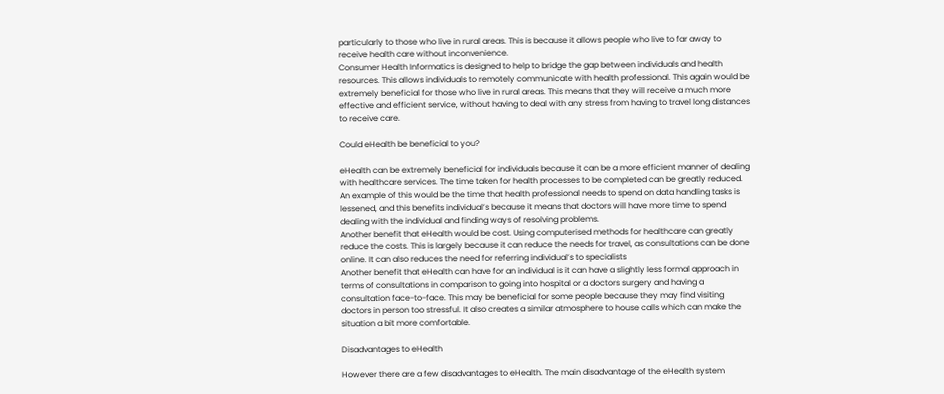particularly to those who live in rural areas. This is because it allows people who live to far away to receive health care without inconvenience.
Consumer Health Informatics is designed to help to bridge the gap between individuals and health resources. This allows individuals to remotely communicate with health professional. This again would be extremely beneficial for those who live in rural areas. This means that they will receive a much more effective and efficient service, without having to deal with any stress from having to travel long distances to receive care.

Could eHealth be beneficial to you?

eHealth can be extremely beneficial for individuals because it can be a more efficient manner of dealing with healthcare services. The time taken for health processes to be completed can be greatly reduced. An example of this would be the time that health professional needs to spend on data handling tasks is lessened, and this benefits individual’s because it means that doctors will have more time to spend dealing with the individual and finding ways of resolving problems.
Another benefit that eHealth would be cost. Using computerised methods for healthcare can greatly reduce the costs. This is largely because it can reduce the needs for travel, as consultations can be done online. It can also reduces the need for referring individual’s to specialists
Another benefit that eHealth can have for an individual is it can have a slightly less formal approach in terms of consultations in comparison to going into hospital or a doctors surgery and having a consultation face-to-face. This may be beneficial for some people because they may find visiting doctors in person too stressful. It also creates a similar atmosphere to house calls which can make the situation a bit more comfortable.

Disadvantages to eHealth

However there are a few disadvantages to eHealth. The main disadvantage of the eHealth system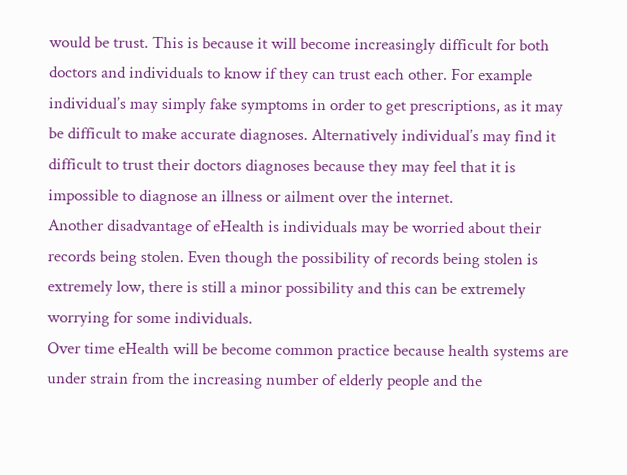would be trust. This is because it will become increasingly difficult for both doctors and individuals to know if they can trust each other. For example individual’s may simply fake symptoms in order to get prescriptions, as it may be difficult to make accurate diagnoses. Alternatively individual’s may find it difficult to trust their doctors diagnoses because they may feel that it is impossible to diagnose an illness or ailment over the internet.
Another disadvantage of eHealth is individuals may be worried about their records being stolen. Even though the possibility of records being stolen is extremely low, there is still a minor possibility and this can be extremely worrying for some individuals.
Over time eHealth will be become common practice because health systems are under strain from the increasing number of elderly people and the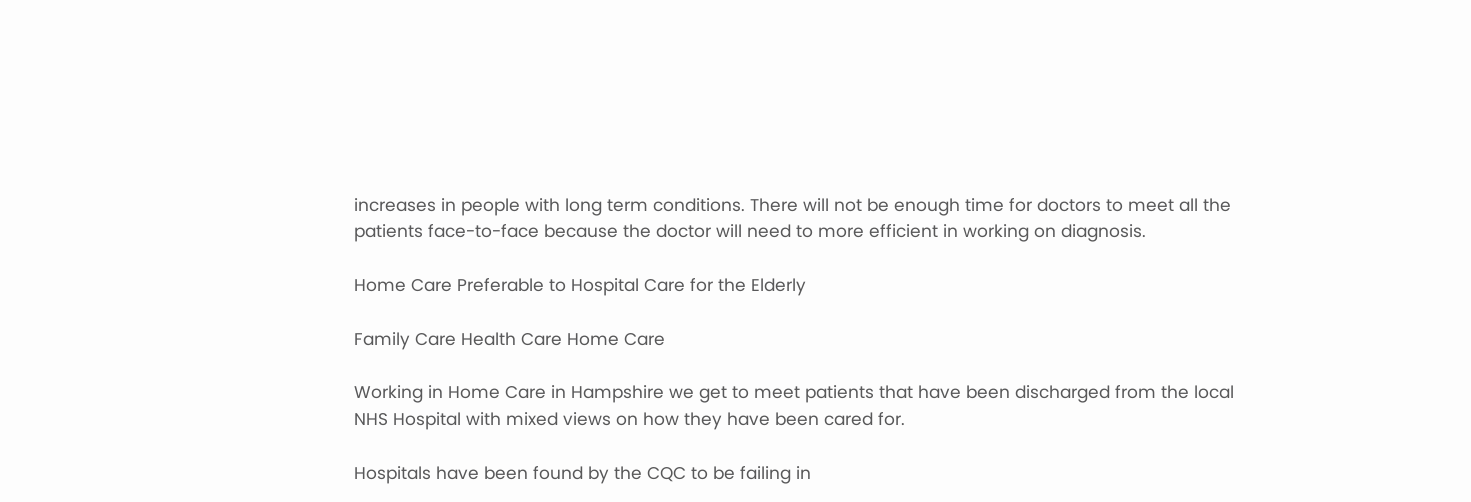increases in people with long term conditions. There will not be enough time for doctors to meet all the patients face-to-face because the doctor will need to more efficient in working on diagnosis.

Home Care Preferable to Hospital Care for the Elderly

Family Care Health Care Home Care

Working in Home Care in Hampshire we get to meet patients that have been discharged from the local NHS Hospital with mixed views on how they have been cared for.

Hospitals have been found by the CQC to be failing in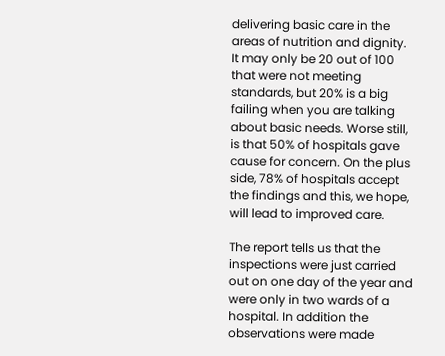delivering basic care in the areas of nutrition and dignity. It may only be 20 out of 100 that were not meeting standards, but 20% is a big failing when you are talking about basic needs. Worse still, is that 50% of hospitals gave cause for concern. On the plus side, 78% of hospitals accept the findings and this, we hope, will lead to improved care.

The report tells us that the inspections were just carried out on one day of the year and were only in two wards of a hospital. In addition the observations were made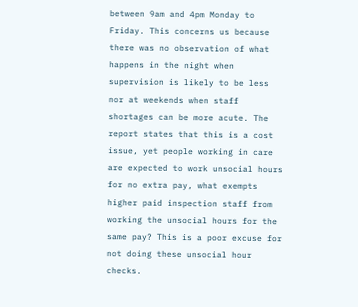between 9am and 4pm Monday to Friday. This concerns us because there was no observation of what happens in the night when supervision is likely to be less nor at weekends when staff shortages can be more acute. The report states that this is a cost issue, yet people working in care are expected to work unsocial hours for no extra pay, what exempts higher paid inspection staff from working the unsocial hours for the same pay? This is a poor excuse for not doing these unsocial hour checks.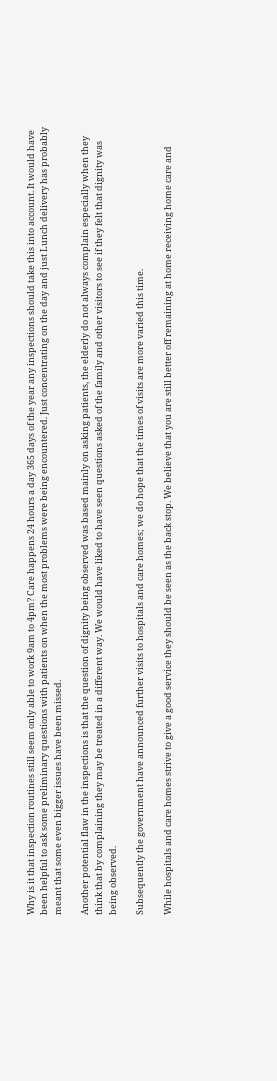Why is it that inspection routines still seem only able to work 9am to 4pm? Care happens 24 hours a day 365 days of the year any inspections should take this into account. It would have been helpful to ask some preliminary questions with patients on when the most problems were being encountered. Just concentrating on the day and just Lunch delivery has probably meant that some even bigger issues have been missed.

Another potential flaw in the inspections is that the question of dignity being observed was based mainly on asking patients, the elderly do not always complain especially when they think that by complaining they may be treated in a different way. We would have liked to have seen questions asked of the family and other visitors to see if they felt that dignity was being observed.

Subsequently the government have announced further visits to hospitals and care homes; we do hope that the times of visits are more varied this time.

While hospitals and care homes strive to give a good service they should be seen as the back stop. We believe that you are still better off remaining at home receiving home care and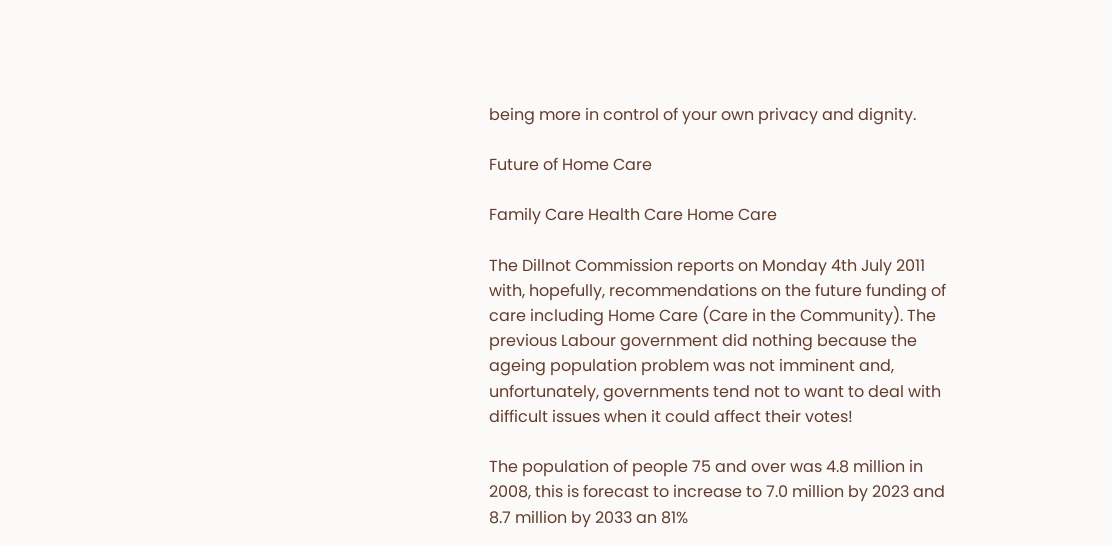being more in control of your own privacy and dignity.

Future of Home Care

Family Care Health Care Home Care

The Dillnot Commission reports on Monday 4th July 2011 with, hopefully, recommendations on the future funding of care including Home Care (Care in the Community). The previous Labour government did nothing because the ageing population problem was not imminent and, unfortunately, governments tend not to want to deal with difficult issues when it could affect their votes!

The population of people 75 and over was 4.8 million in 2008, this is forecast to increase to 7.0 million by 2023 and 8.7 million by 2033 an 81%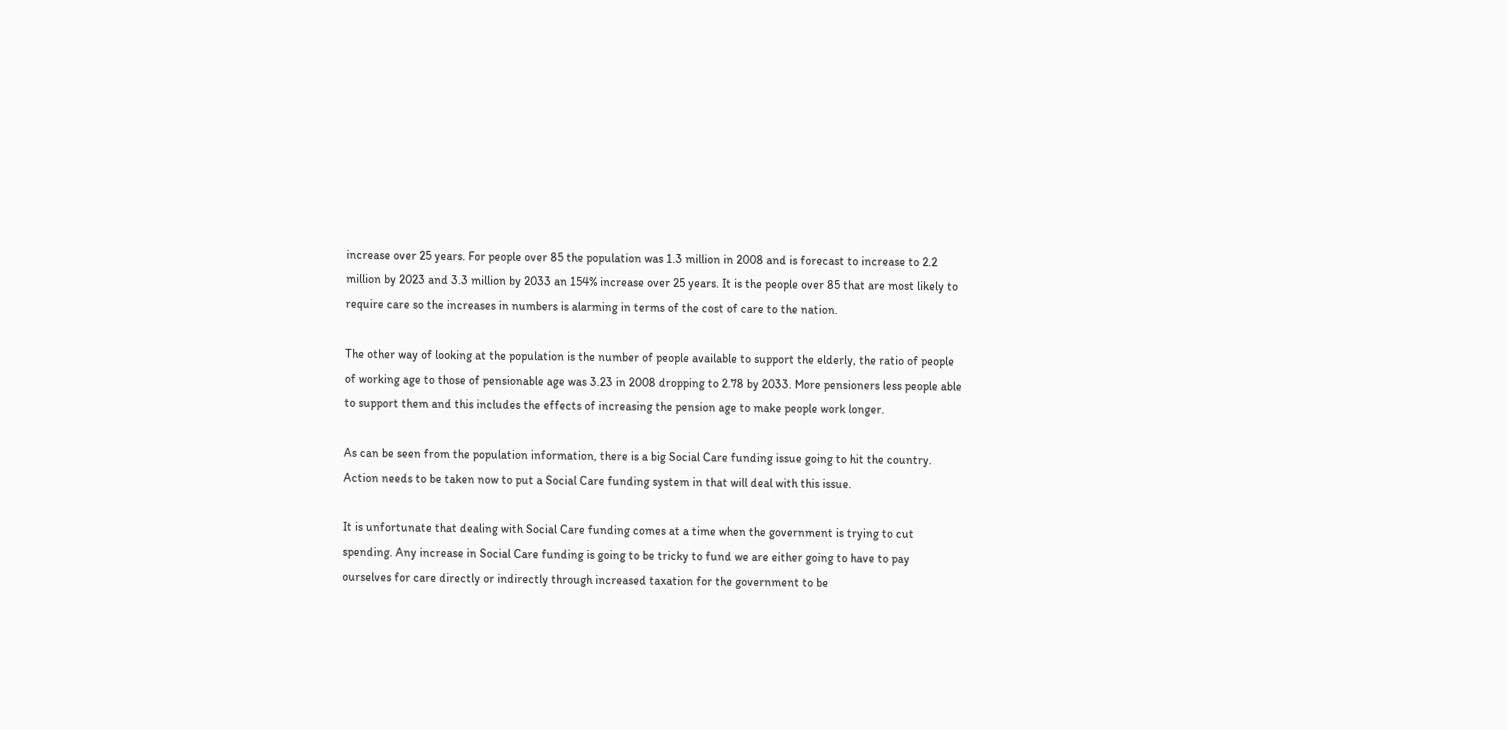increase over 25 years. For people over 85 the population was 1.3 million in 2008 and is forecast to increase to 2.2 million by 2023 and 3.3 million by 2033 an 154% increase over 25 years. It is the people over 85 that are most likely to require care so the increases in numbers is alarming in terms of the cost of care to the nation.

The other way of looking at the population is the number of people available to support the elderly, the ratio of people of working age to those of pensionable age was 3.23 in 2008 dropping to 2.78 by 2033. More pensioners less people able to support them and this includes the effects of increasing the pension age to make people work longer.

As can be seen from the population information, there is a big Social Care funding issue going to hit the country. Action needs to be taken now to put a Social Care funding system in that will deal with this issue.

It is unfortunate that dealing with Social Care funding comes at a time when the government is trying to cut spending. Any increase in Social Care funding is going to be tricky to fund we are either going to have to pay ourselves for care directly or indirectly through increased taxation for the government to be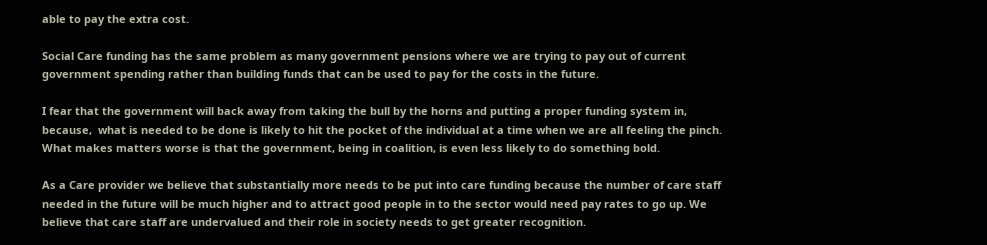able to pay the extra cost.

Social Care funding has the same problem as many government pensions where we are trying to pay out of current government spending rather than building funds that can be used to pay for the costs in the future.

I fear that the government will back away from taking the bull by the horns and putting a proper funding system in, because,  what is needed to be done is likely to hit the pocket of the individual at a time when we are all feeling the pinch. What makes matters worse is that the government, being in coalition, is even less likely to do something bold.

As a Care provider we believe that substantially more needs to be put into care funding because the number of care staff needed in the future will be much higher and to attract good people in to the sector would need pay rates to go up. We believe that care staff are undervalued and their role in society needs to get greater recognition.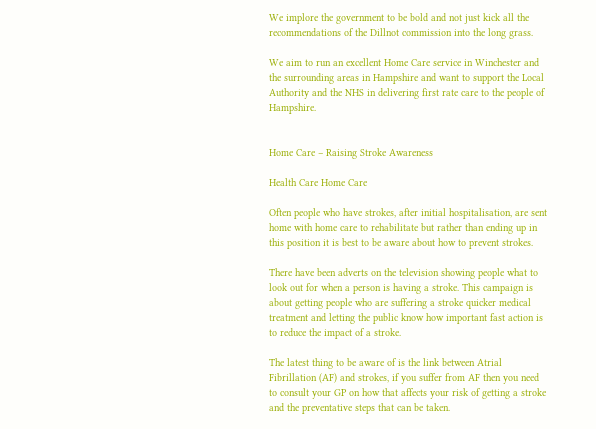We implore the government to be bold and not just kick all the recommendations of the Dillnot commission into the long grass.

We aim to run an excellent Home Care service in Winchester and the surrounding areas in Hampshire and want to support the Local Authority and the NHS in delivering first rate care to the people of Hampshire.


Home Care – Raising Stroke Awareness

Health Care Home Care

Often people who have strokes, after initial hospitalisation, are sent home with home care to rehabilitate but rather than ending up in this position it is best to be aware about how to prevent strokes.

There have been adverts on the television showing people what to look out for when a person is having a stroke. This campaign is about getting people who are suffering a stroke quicker medical treatment and letting the public know how important fast action is to reduce the impact of a stroke.

The latest thing to be aware of is the link between Atrial Fibrillation (AF) and strokes, if you suffer from AF then you need to consult your GP on how that affects your risk of getting a stroke and the preventative steps that can be taken.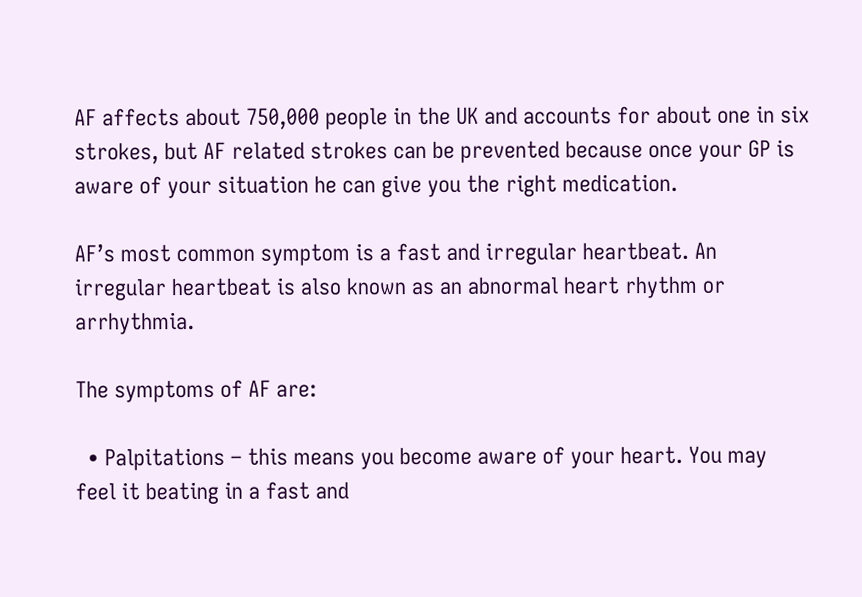AF affects about 750,000 people in the UK and accounts for about one in six strokes, but AF related strokes can be prevented because once your GP is aware of your situation he can give you the right medication.

AF’s most common symptom is a fast and irregular heartbeat. An irregular heartbeat is also known as an abnormal heart rhythm or arrhythmia.

The symptoms of AF are:

  • Palpitations – this means you become aware of your heart. You may feel it beating in a fast and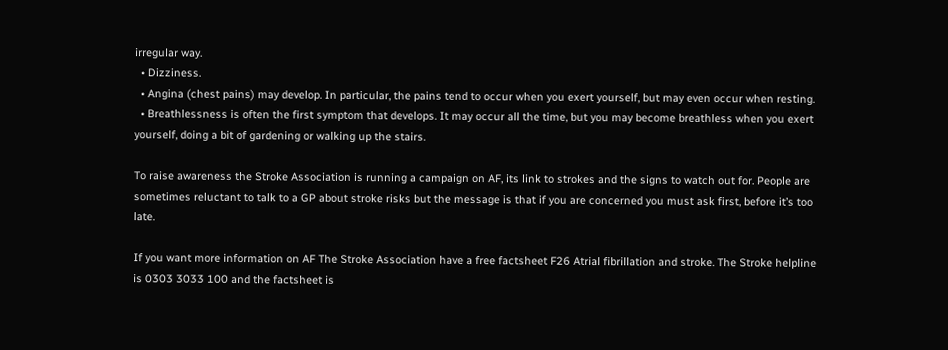irregular way.
  • Dizziness.
  • Angina (chest pains) may develop. In particular, the pains tend to occur when you exert yourself, but may even occur when resting.
  • Breathlessness is often the first symptom that develops. It may occur all the time, but you may become breathless when you exert yourself, doing a bit of gardening or walking up the stairs.

To raise awareness the Stroke Association is running a campaign on AF, its link to strokes and the signs to watch out for. People are sometimes reluctant to talk to a GP about stroke risks but the message is that if you are concerned you must ask first, before it’s too late.

If you want more information on AF The Stroke Association have a free factsheet F26 Atrial fibrillation and stroke. The Stroke helpline is 0303 3033 100 and the factsheet is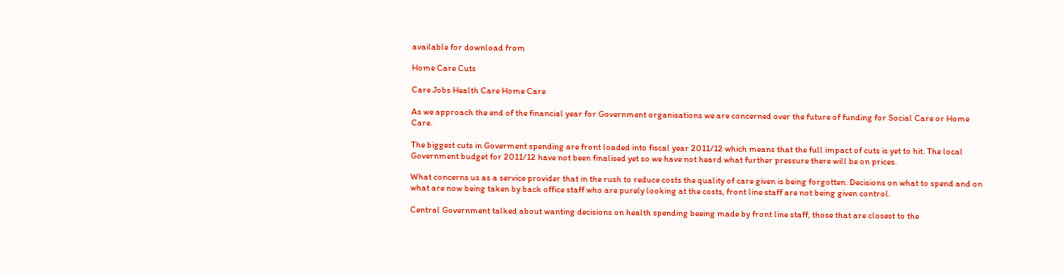available for download from

Home Care Cuts

Care Jobs Health Care Home Care

As we approach the end of the financial year for Government organisations we are concerned over the future of funding for Social Care or Home Care.

The biggest cuts in Goverment spending are front loaded into fiscal year 2011/12 which means that the full impact of cuts is yet to hit. The local Government budget for 2011/12 have not been finalised yet so we have not heard what further pressure there will be on prices.

What concerns us as a service provider that in the rush to reduce costs the quality of care given is being forgotten. Decisions on what to spend and on what are now being taken by back office staff who are purely looking at the costs, front line staff are not being given control.

Central Government talked about wanting decisions on health spending beeing made by front line staff, those that are closest to the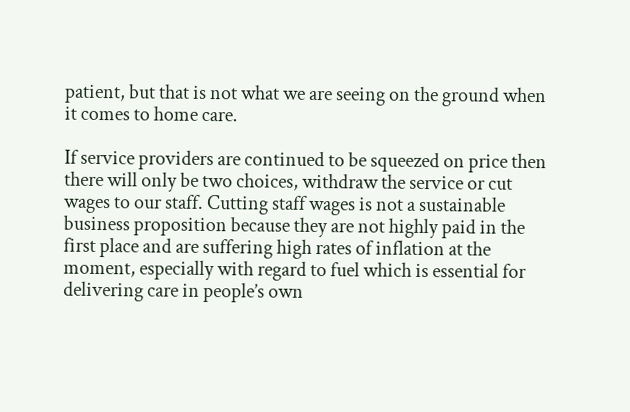patient, but that is not what we are seeing on the ground when it comes to home care.

If service providers are continued to be squeezed on price then there will only be two choices, withdraw the service or cut wages to our staff. Cutting staff wages is not a sustainable business proposition because they are not highly paid in the first place and are suffering high rates of inflation at the moment, especially with regard to fuel which is essential for delivering care in people’s own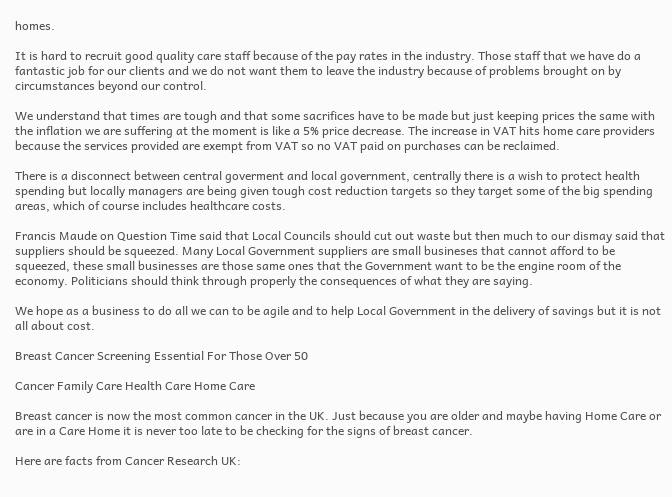homes.

It is hard to recruit good quality care staff because of the pay rates in the industry. Those staff that we have do a fantastic job for our clients and we do not want them to leave the industry because of problems brought on by circumstances beyond our control.

We understand that times are tough and that some sacrifices have to be made but just keeping prices the same with the inflation we are suffering at the moment is like a 5% price decrease. The increase in VAT hits home care providers because the services provided are exempt from VAT so no VAT paid on purchases can be reclaimed.

There is a disconnect between central goverment and local government, centrally there is a wish to protect health spending but locally managers are being given tough cost reduction targets so they target some of the big spending areas, which of course includes healthcare costs.

Francis Maude on Question Time said that Local Councils should cut out waste but then much to our dismay said that suppliers should be squeezed. Many Local Government suppliers are small busineses that cannot afford to be squeezed, these small businesses are those same ones that the Government want to be the engine room of the economy. Politicians should think through properly the consequences of what they are saying.

We hope as a business to do all we can to be agile and to help Local Government in the delivery of savings but it is not all about cost.

Breast Cancer Screening Essential For Those Over 50

Cancer Family Care Health Care Home Care

Breast cancer is now the most common cancer in the UK. Just because you are older and maybe having Home Care or are in a Care Home it is never too late to be checking for the signs of breast cancer.

Here are facts from Cancer Research UK: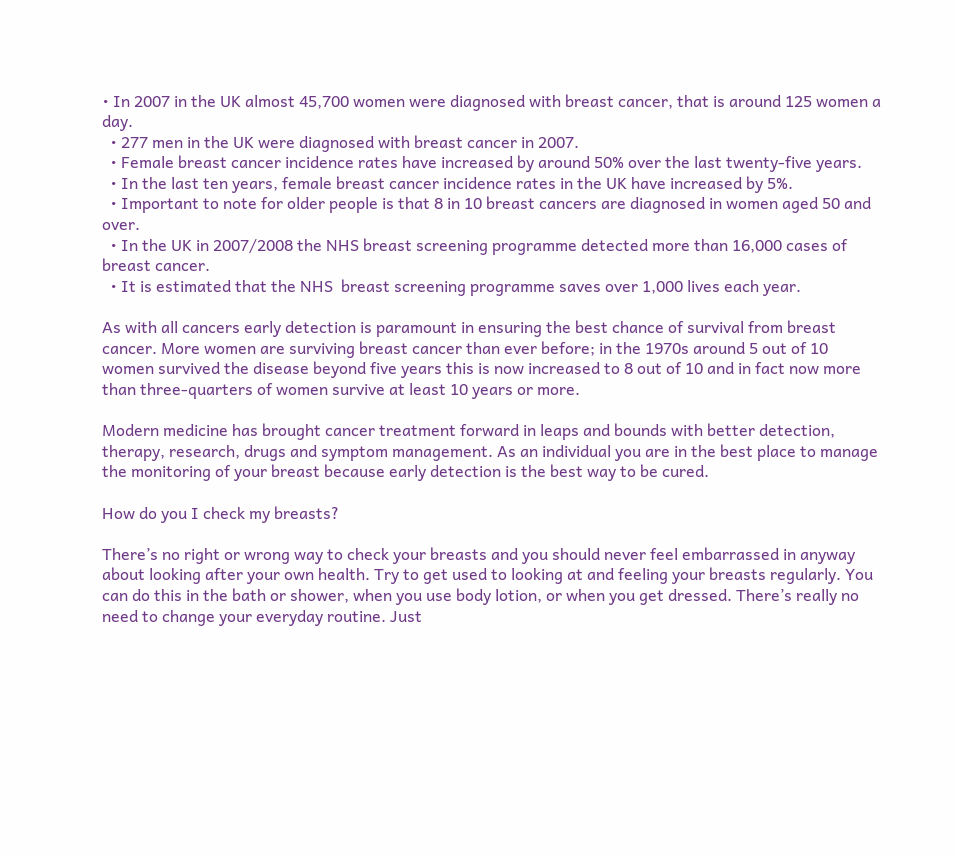• In 2007 in the UK almost 45,700 women were diagnosed with breast cancer, that is around 125 women a day.
  • 277 men in the UK were diagnosed with breast cancer in 2007.
  • Female breast cancer incidence rates have increased by around 50% over the last twenty-five years.
  • In the last ten years, female breast cancer incidence rates in the UK have increased by 5%.
  • Important to note for older people is that 8 in 10 breast cancers are diagnosed in women aged 50 and over.
  • In the UK in 2007/2008 the NHS breast screening programme detected more than 16,000 cases of breast cancer.
  • It is estimated that the NHS  breast screening programme saves over 1,000 lives each year.

As with all cancers early detection is paramount in ensuring the best chance of survival from breast cancer. More women are surviving breast cancer than ever before; in the 1970s around 5 out of 10 women survived the disease beyond five years this is now increased to 8 out of 10 and in fact now more than three-quarters of women survive at least 10 years or more.

Modern medicine has brought cancer treatment forward in leaps and bounds with better detection, therapy, research, drugs and symptom management. As an individual you are in the best place to manage the monitoring of your breast because early detection is the best way to be cured.

How do you I check my breasts?

There’s no right or wrong way to check your breasts and you should never feel embarrassed in anyway about looking after your own health. Try to get used to looking at and feeling your breasts regularly. You can do this in the bath or shower, when you use body lotion, or when you get dressed. There’s really no need to change your everyday routine. Just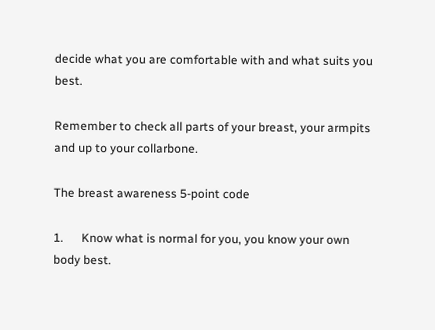decide what you are comfortable with and what suits you best.

Remember to check all parts of your breast, your armpits and up to your collarbone.

The breast awareness 5-point code

1.      Know what is normal for you, you know your own body best.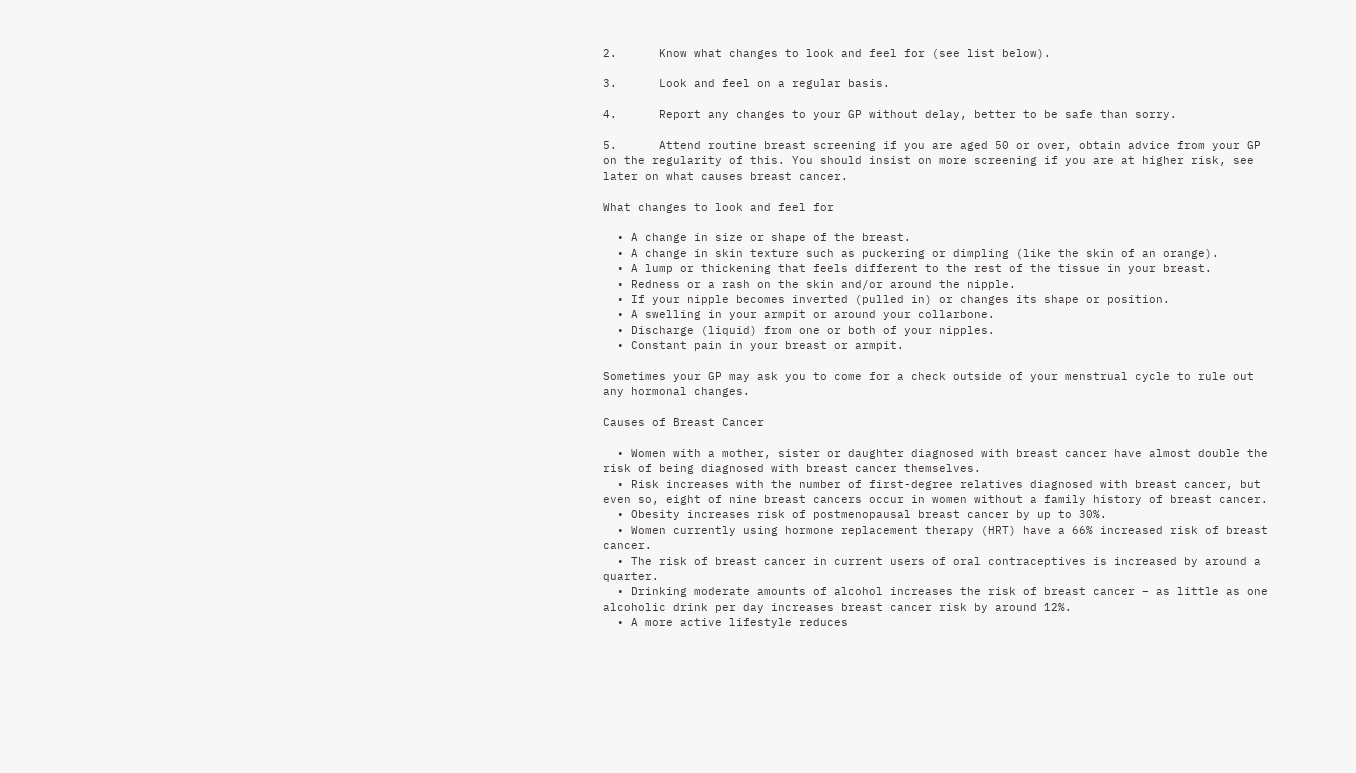2.      Know what changes to look and feel for (see list below).

3.      Look and feel on a regular basis.

4.      Report any changes to your GP without delay, better to be safe than sorry.

5.      Attend routine breast screening if you are aged 50 or over, obtain advice from your GP on the regularity of this. You should insist on more screening if you are at higher risk, see later on what causes breast cancer.

What changes to look and feel for

  • A change in size or shape of the breast.
  • A change in skin texture such as puckering or dimpling (like the skin of an orange).
  • A lump or thickening that feels different to the rest of the tissue in your breast.
  • Redness or a rash on the skin and/or around the nipple.
  • If your nipple becomes inverted (pulled in) or changes its shape or position.
  • A swelling in your armpit or around your collarbone.
  • Discharge (liquid) from one or both of your nipples.
  • Constant pain in your breast or armpit.

Sometimes your GP may ask you to come for a check outside of your menstrual cycle to rule out any hormonal changes.

Causes of Breast Cancer

  • Women with a mother, sister or daughter diagnosed with breast cancer have almost double the risk of being diagnosed with breast cancer themselves.
  • Risk increases with the number of first-degree relatives diagnosed with breast cancer, but even so, eight of nine breast cancers occur in women without a family history of breast cancer.
  • Obesity increases risk of postmenopausal breast cancer by up to 30%.
  • Women currently using hormone replacement therapy (HRT) have a 66% increased risk of breast cancer.
  • The risk of breast cancer in current users of oral contraceptives is increased by around a quarter.
  • Drinking moderate amounts of alcohol increases the risk of breast cancer – as little as one alcoholic drink per day increases breast cancer risk by around 12%.
  • A more active lifestyle reduces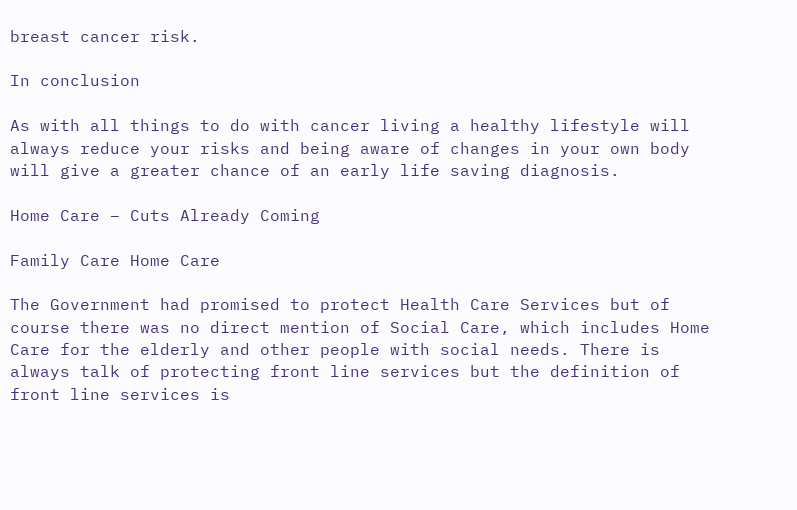breast cancer risk.

In conclusion

As with all things to do with cancer living a healthy lifestyle will always reduce your risks and being aware of changes in your own body will give a greater chance of an early life saving diagnosis.

Home Care – Cuts Already Coming

Family Care Home Care

The Government had promised to protect Health Care Services but of course there was no direct mention of Social Care, which includes Home Care for the elderly and other people with social needs. There is always talk of protecting front line services but the definition of front line services is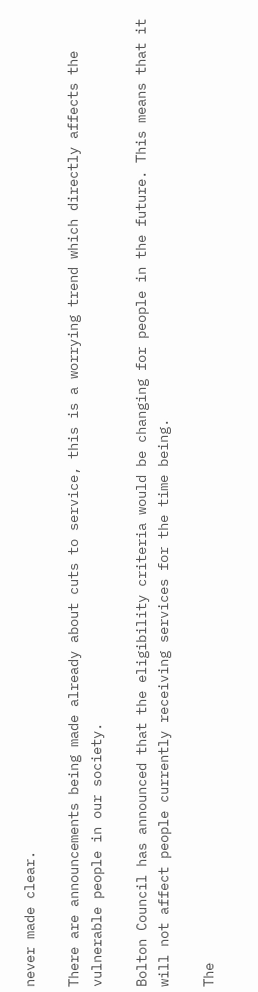never made clear.

There are announcements being made already about cuts to service, this is a worrying trend which directly affects the vulnerable people in our society.

Bolton Council has announced that the eligibility criteria would be changing for people in the future. This means that it will not affect people currently receiving services for the time being.

The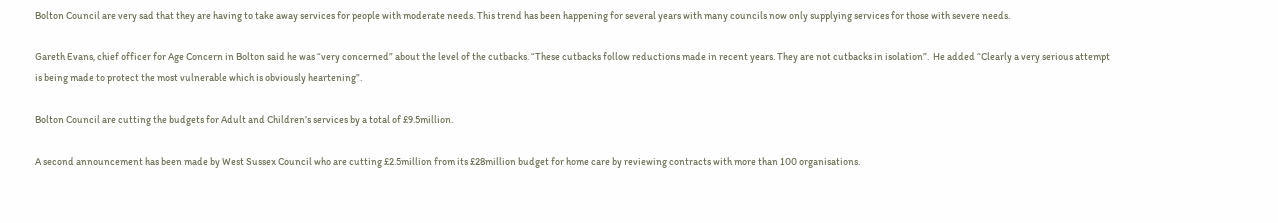Bolton Council are very sad that they are having to take away services for people with moderate needs. This trend has been happening for several years with many councils now only supplying services for those with severe needs.

Gareth Evans, chief officer for Age Concern in Bolton said he was “very concerned” about the level of the cutbacks. “These cutbacks follow reductions made in recent years. They are not cutbacks in isolation”.  He added “Clearly a very serious attempt is being made to protect the most vulnerable which is obviously heartening”.

Bolton Council are cutting the budgets for Adult and Children’s services by a total of £9.5million.

A second announcement has been made by West Sussex Council who are cutting £2.5million from its £28million budget for home care by reviewing contracts with more than 100 organisations.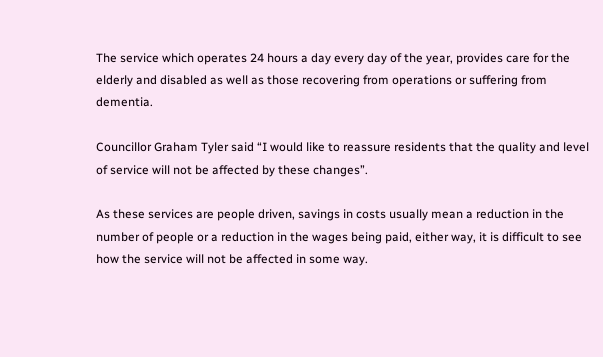The service which operates 24 hours a day every day of the year, provides care for the elderly and disabled as well as those recovering from operations or suffering from dementia.

Councillor Graham Tyler said “I would like to reassure residents that the quality and level of service will not be affected by these changes”.

As these services are people driven, savings in costs usually mean a reduction in the number of people or a reduction in the wages being paid, either way, it is difficult to see how the service will not be affected in some way.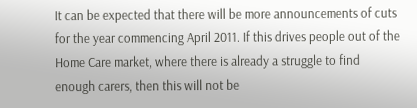It can be expected that there will be more announcements of cuts for the year commencing April 2011. If this drives people out of the Home Care market, where there is already a struggle to find enough carers, then this will not be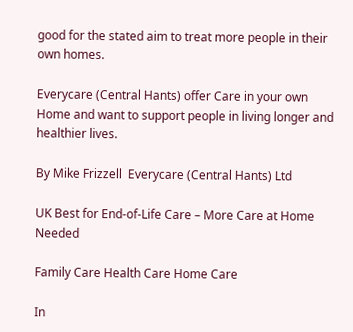good for the stated aim to treat more people in their own homes.

Everycare (Central Hants) offer Care in your own Home and want to support people in living longer and healthier lives.

By Mike Frizzell  Everycare (Central Hants) Ltd

UK Best for End-of-Life Care – More Care at Home Needed

Family Care Health Care Home Care

In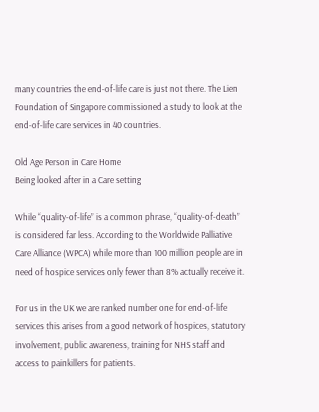many countries the end-of-life care is just not there. The Lien Foundation of Singapore commissioned a study to look at the end-of-life care services in 40 countries.

Old Age Person in Care Home
Being looked after in a Care setting

While “quality-of-life” is a common phrase, “quality-of-death” is considered far less. According to the Worldwide Palliative Care Alliance (WPCA) while more than 100 million people are in need of hospice services only fewer than 8% actually receive it.

For us in the UK we are ranked number one for end-of-life services this arises from a good network of hospices, statutory involvement, public awareness, training for NHS staff and access to painkillers for patients.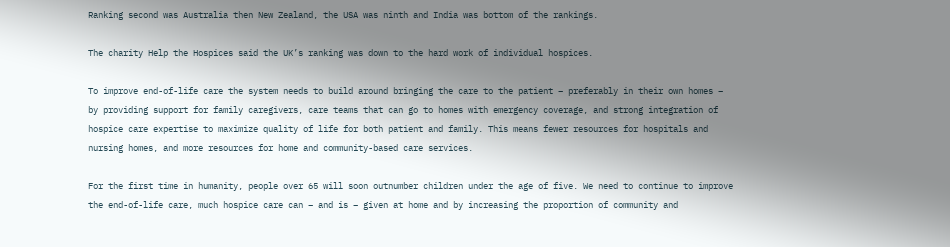Ranking second was Australia then New Zealand, the USA was ninth and India was bottom of the rankings.

The charity Help the Hospices said the UK’s ranking was down to the hard work of individual hospices.

To improve end-of-life care the system needs to build around bringing the care to the patient – preferably in their own homes – by providing support for family caregivers, care teams that can go to homes with emergency coverage, and strong integration of hospice care expertise to maximize quality of life for both patient and family. This means fewer resources for hospitals and nursing homes, and more resources for home and community-based care services.

For the first time in humanity, people over 65 will soon outnumber children under the age of five. We need to continue to improve the end-of-life care, much hospice care can – and is – given at home and by increasing the proportion of community and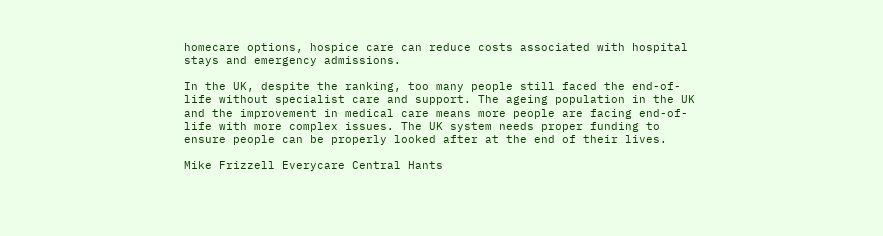homecare options, hospice care can reduce costs associated with hospital stays and emergency admissions.

In the UK, despite the ranking, too many people still faced the end-of-life without specialist care and support. The ageing population in the UK and the improvement in medical care means more people are facing end-of-life with more complex issues. The UK system needs proper funding to ensure people can be properly looked after at the end of their lives.

Mike Frizzell Everycare Central Hants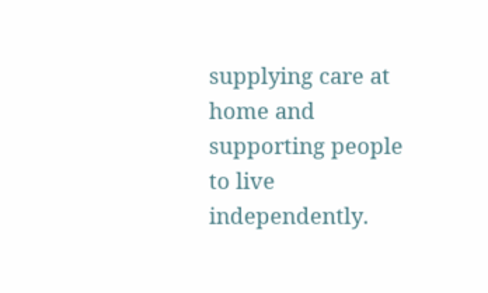supplying care at home and supporting people to live independently.